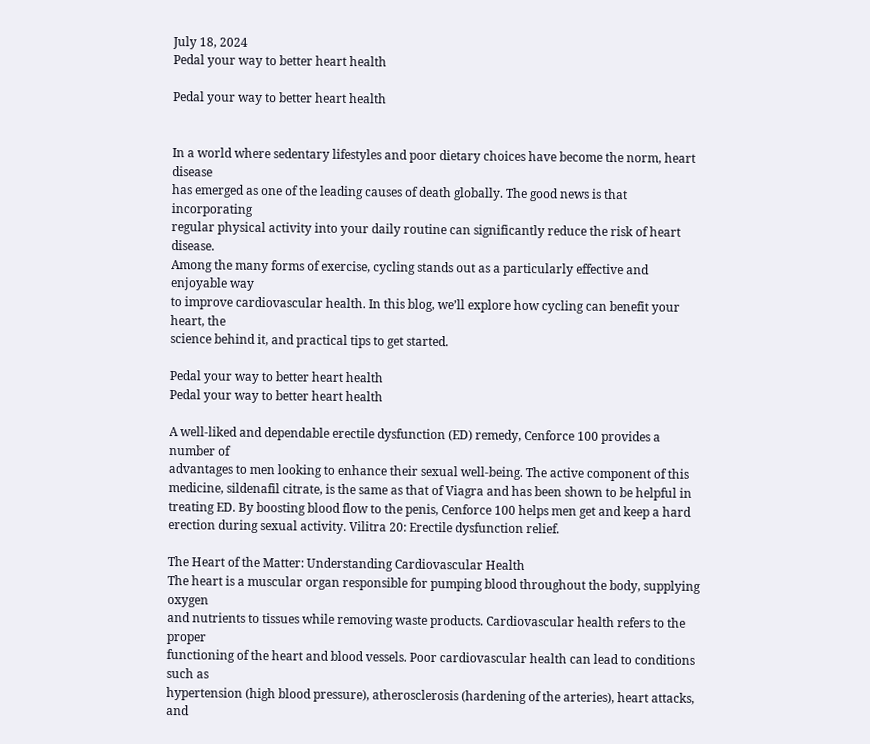July 18, 2024
Pedal your way to better heart health

Pedal your way to better heart health


In a world where sedentary lifestyles and poor dietary choices have become the norm, heart disease
has emerged as one of the leading causes of death globally. The good news is that incorporating
regular physical activity into your daily routine can significantly reduce the risk of heart disease.
Among the many forms of exercise, cycling stands out as a particularly effective and enjoyable way
to improve cardiovascular health. In this blog, we’ll explore how cycling can benefit your heart, the
science behind it, and practical tips to get started.

Pedal your way to better heart health
Pedal your way to better heart health

A well-liked and dependable erectile dysfunction (ED) remedy, Cenforce 100 provides a number of
advantages to men looking to enhance their sexual well-being. The active component of this
medicine, sildenafil citrate, is the same as that of Viagra and has been shown to be helpful in
treating ED. By boosting blood flow to the penis, Cenforce 100 helps men get and keep a hard
erection during sexual activity. Vilitra 20: Erectile dysfunction relief.

The Heart of the Matter: Understanding Cardiovascular Health
The heart is a muscular organ responsible for pumping blood throughout the body, supplying oxygen
and nutrients to tissues while removing waste products. Cardiovascular health refers to the proper
functioning of the heart and blood vessels. Poor cardiovascular health can lead to conditions such as
hypertension (high blood pressure), atherosclerosis (hardening of the arteries), heart attacks, and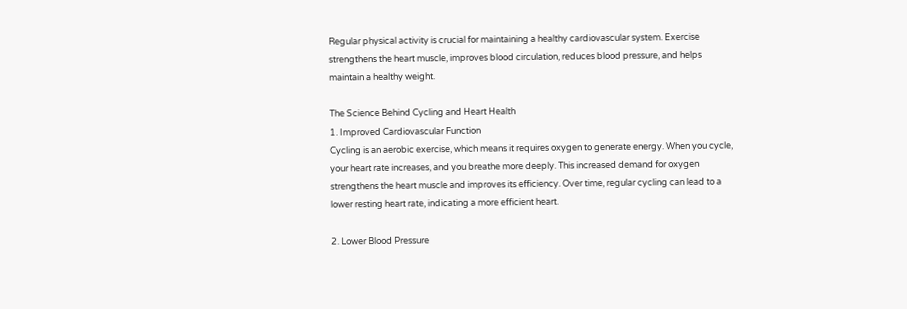Regular physical activity is crucial for maintaining a healthy cardiovascular system. Exercise
strengthens the heart muscle, improves blood circulation, reduces blood pressure, and helps
maintain a healthy weight.

The Science Behind Cycling and Heart Health
1. Improved Cardiovascular Function
Cycling is an aerobic exercise, which means it requires oxygen to generate energy. When you cycle,
your heart rate increases, and you breathe more deeply. This increased demand for oxygen
strengthens the heart muscle and improves its efficiency. Over time, regular cycling can lead to a
lower resting heart rate, indicating a more efficient heart.

2. Lower Blood Pressure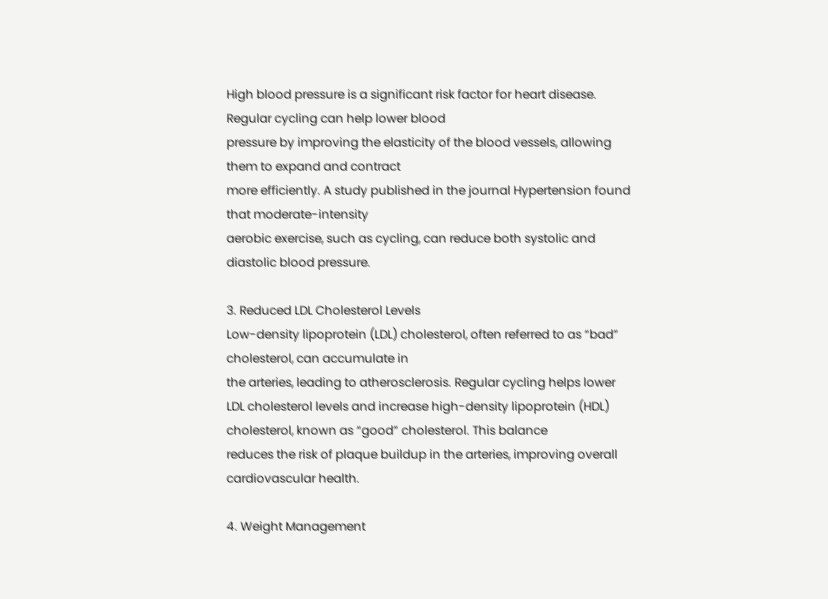High blood pressure is a significant risk factor for heart disease. Regular cycling can help lower blood
pressure by improving the elasticity of the blood vessels, allowing them to expand and contract
more efficiently. A study published in the journal Hypertension found that moderate-intensity
aerobic exercise, such as cycling, can reduce both systolic and diastolic blood pressure.

3. Reduced LDL Cholesterol Levels
Low-density lipoprotein (LDL) cholesterol, often referred to as “bad”  cholesterol, can accumulate in
the arteries, leading to atherosclerosis. Regular cycling helps lower LDL cholesterol levels and increase high-density lipoprotein (HDL) cholesterol, known as “good” cholesterol. This balance
reduces the risk of plaque buildup in the arteries, improving overall cardiovascular health.

4. Weight Management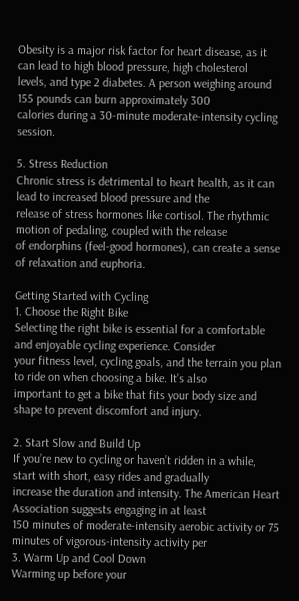Obesity is a major risk factor for heart disease, as it can lead to high blood pressure, high cholesterol
levels, and type 2 diabetes. A person weighing around 155 pounds can burn approximately 300
calories during a 30-minute moderate-intensity cycling session.

5. Stress Reduction
Chronic stress is detrimental to heart health, as it can lead to increased blood pressure and the
release of stress hormones like cortisol. The rhythmic motion of pedaling, coupled with the release
of endorphins (feel-good hormones), can create a sense of relaxation and euphoria.

Getting Started with Cycling
1. Choose the Right Bike
Selecting the right bike is essential for a comfortable and enjoyable cycling experience. Consider
your fitness level, cycling goals, and the terrain you plan to ride on when choosing a bike. It’s also
important to get a bike that fits your body size and shape to prevent discomfort and injury.

2. Start Slow and Build Up
If you’re new to cycling or haven’t ridden in a while, start with short, easy rides and gradually
increase the duration and intensity. The American Heart Association suggests engaging in at least
150 minutes of moderate-intensity aerobic activity or 75 minutes of vigorous-intensity activity per
3. Warm Up and Cool Down
Warming up before your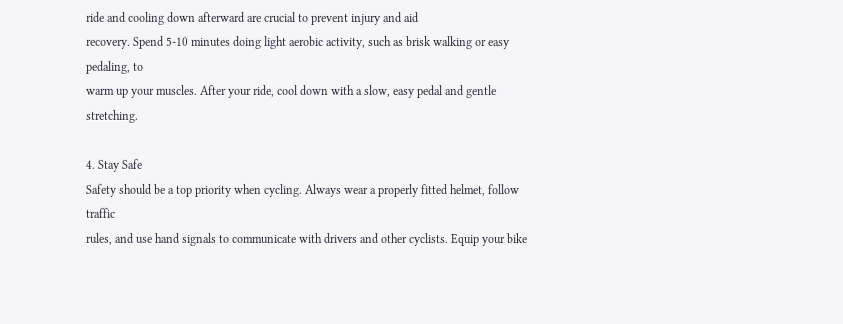ride and cooling down afterward are crucial to prevent injury and aid
recovery. Spend 5-10 minutes doing light aerobic activity, such as brisk walking or easy pedaling, to
warm up your muscles. After your ride, cool down with a slow, easy pedal and gentle stretching.

4. Stay Safe
Safety should be a top priority when cycling. Always wear a properly fitted helmet, follow traffic
rules, and use hand signals to communicate with drivers and other cyclists. Equip your bike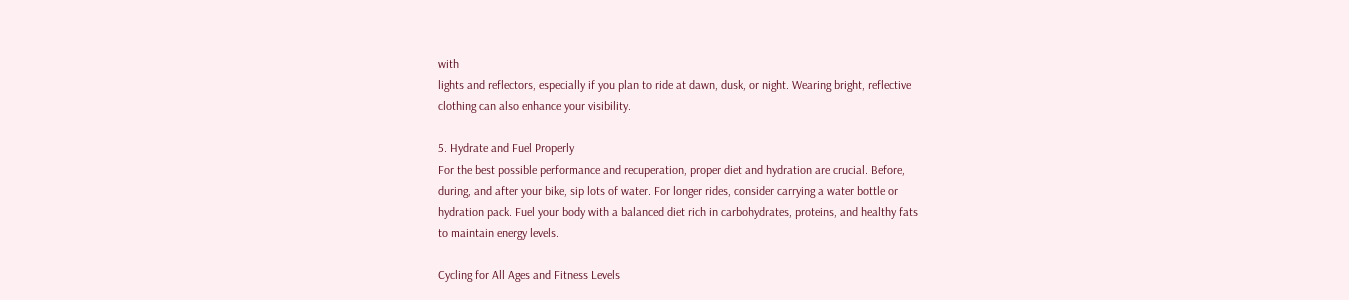with
lights and reflectors, especially if you plan to ride at dawn, dusk, or night. Wearing bright, reflective
clothing can also enhance your visibility.

5. Hydrate and Fuel Properly
For the best possible performance and recuperation, proper diet and hydration are crucial. Before,
during, and after your bike, sip lots of water. For longer rides, consider carrying a water bottle or
hydration pack. Fuel your body with a balanced diet rich in carbohydrates, proteins, and healthy fats
to maintain energy levels.

Cycling for All Ages and Fitness Levels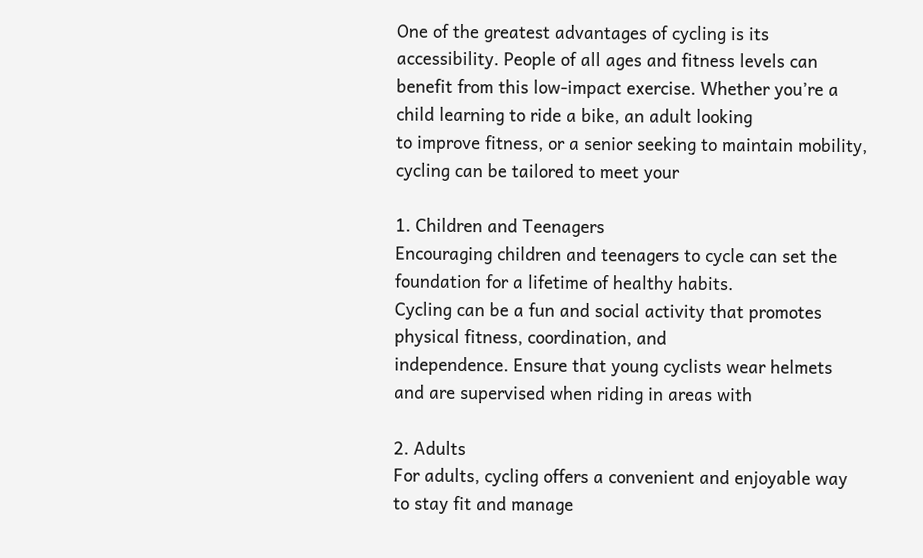One of the greatest advantages of cycling is its accessibility. People of all ages and fitness levels can
benefit from this low-impact exercise. Whether you’re a child learning to ride a bike, an adult looking
to improve fitness, or a senior seeking to maintain mobility, cycling can be tailored to meet your

1. Children and Teenagers
Encouraging children and teenagers to cycle can set the foundation for a lifetime of healthy habits.
Cycling can be a fun and social activity that promotes physical fitness, coordination, and
independence. Ensure that young cyclists wear helmets and are supervised when riding in areas with

2. Adults
For adults, cycling offers a convenient and enjoyable way to stay fit and manage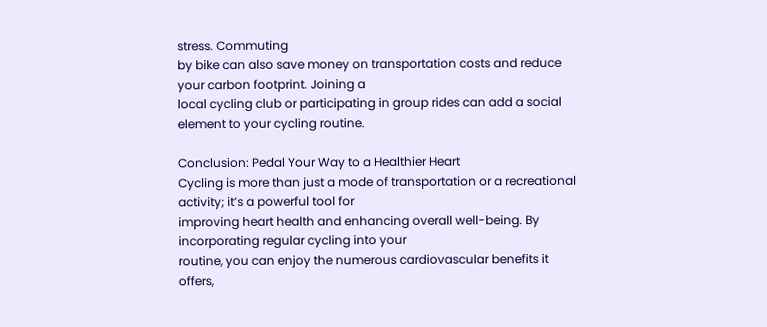stress. Commuting
by bike can also save money on transportation costs and reduce your carbon footprint. Joining a
local cycling club or participating in group rides can add a social element to your cycling routine.

Conclusion: Pedal Your Way to a Healthier Heart
Cycling is more than just a mode of transportation or a recreational activity; it’s a powerful tool for
improving heart health and enhancing overall well-being. By incorporating regular cycling into your
routine, you can enjoy the numerous cardiovascular benefits it offers,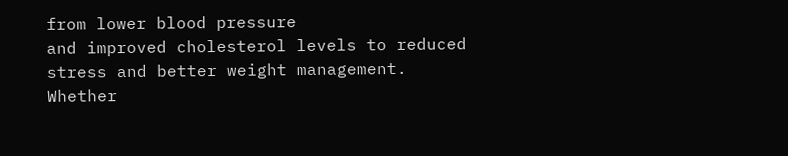from lower blood pressure
and improved cholesterol levels to reduced stress and better weight management. Whether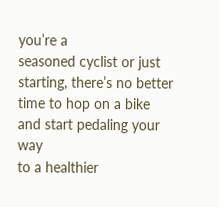you’re a
seasoned cyclist or just starting, there’s no better time to hop on a bike and start pedaling your way
to a healthier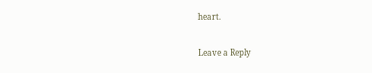heart.

Leave a Reply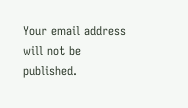Your email address will not be published.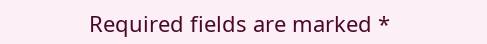Required fields are marked *